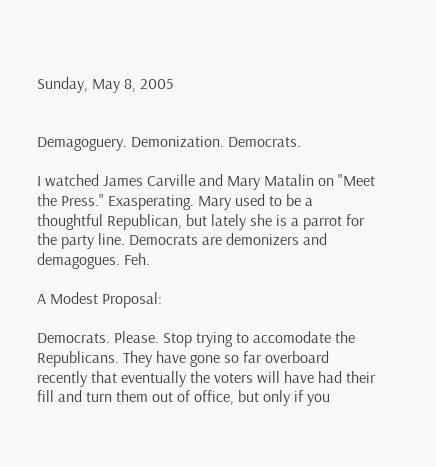Sunday, May 8, 2005


Demagoguery. Demonization. Democrats.

I watched James Carville and Mary Matalin on "Meet the Press." Exasperating. Mary used to be a thoughtful Republican, but lately she is a parrot for the party line. Democrats are demonizers and demagogues. Feh.

A Modest Proposal:

Democrats. Please. Stop trying to accomodate the Republicans. They have gone so far overboard recently that eventually the voters will have had their fill and turn them out of office, but only if you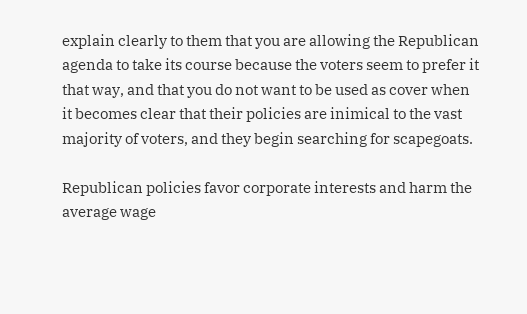explain clearly to them that you are allowing the Republican agenda to take its course because the voters seem to prefer it that way, and that you do not want to be used as cover when it becomes clear that their policies are inimical to the vast majority of voters, and they begin searching for scapegoats.

Republican policies favor corporate interests and harm the average wage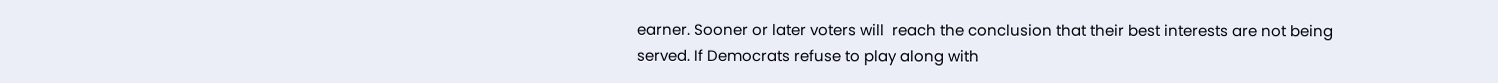earner. Sooner or later voters will  reach the conclusion that their best interests are not being served. If Democrats refuse to play along with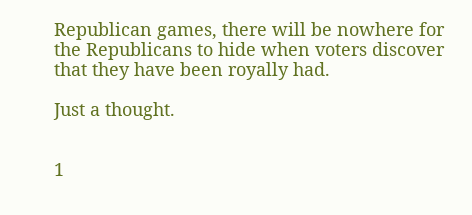Republican games, there will be nowhere for the Republicans to hide when voters discover that they have been royally had.

Just a thought.


1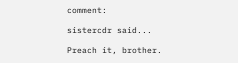comment:

sistercdr said...

Preach it, brother.